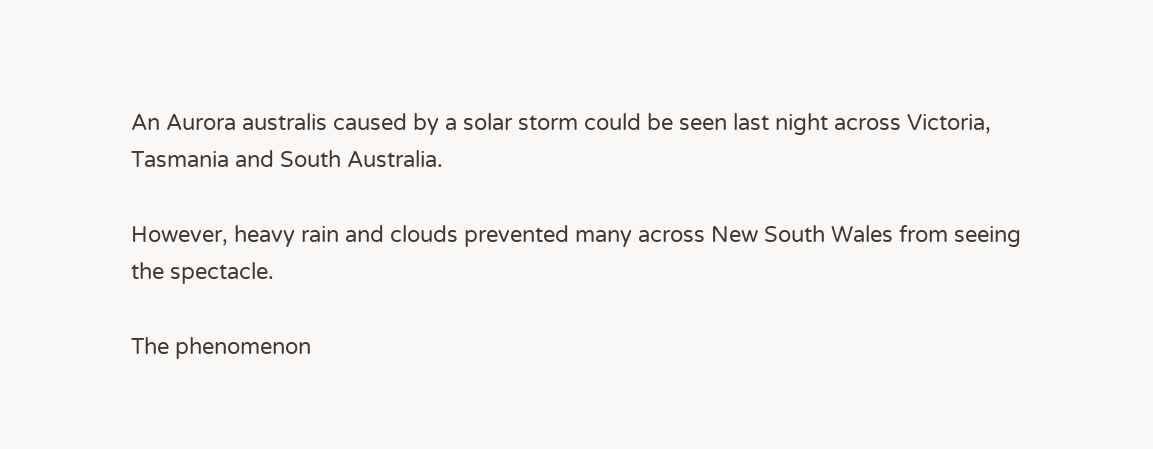An Aurora australis caused by a solar storm could be seen last night across Victoria, Tasmania and South Australia.

However, heavy rain and clouds prevented many across New South Wales from seeing the spectacle.

The phenomenon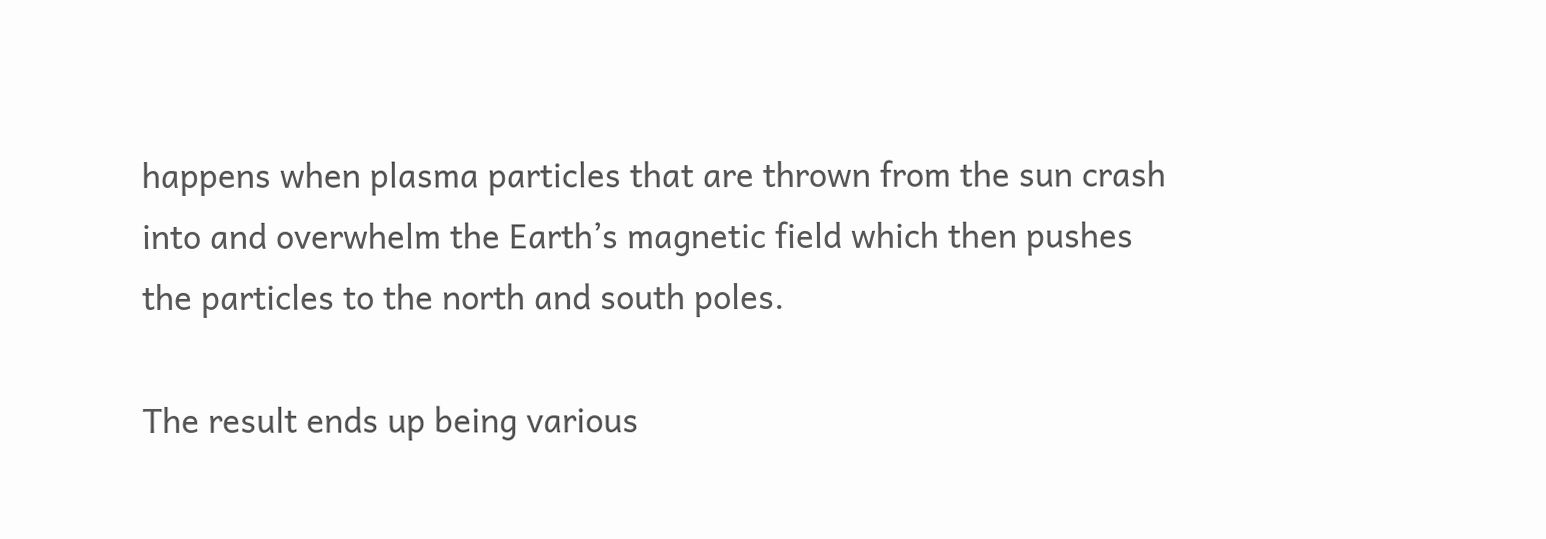happens when plasma particles that are thrown from the sun crash into and overwhelm the Earth’s magnetic field which then pushes the particles to the north and south poles.

The result ends up being various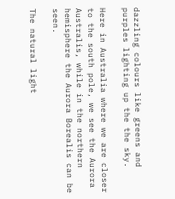dazzling colours like greens and purples lighting up the the sky.

Here in Australia where we are closer to the south pole, we see the Aurora Australis, while in the northern hemisphere the Aurora Borealis can be seen.

The natural light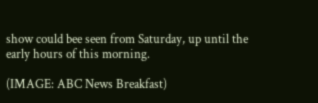show could bee seen from Saturday, up until the early hours of this morning.

(IMAGE: ABC News Breakfast)